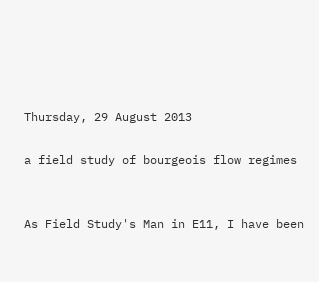Thursday, 29 August 2013

a field study of bourgeois flow regimes


As Field Study's Man in E11, I have been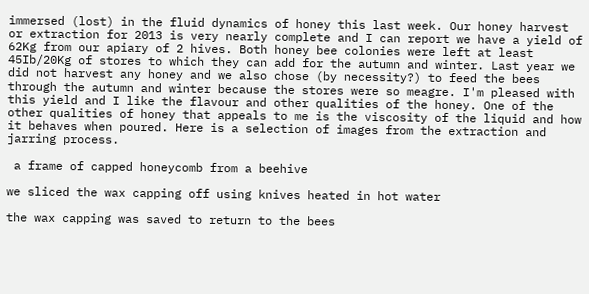immersed (lost) in the fluid dynamics of honey this last week. Our honey harvest or extraction for 2013 is very nearly complete and I can report we have a yield of 62Kg from our apiary of 2 hives. Both honey bee colonies were left at least 45Ib/20Kg of stores to which they can add for the autumn and winter. Last year we did not harvest any honey and we also chose (by necessity?) to feed the bees through the autumn and winter because the stores were so meagre. I'm pleased with this yield and I like the flavour and other qualities of the honey. One of the other qualities of honey that appeals to me is the viscosity of the liquid and how it behaves when poured. Here is a selection of images from the extraction and jarring process.

 a frame of capped honeycomb from a beehive

we sliced the wax capping off using knives heated in hot water

the wax capping was saved to return to the bees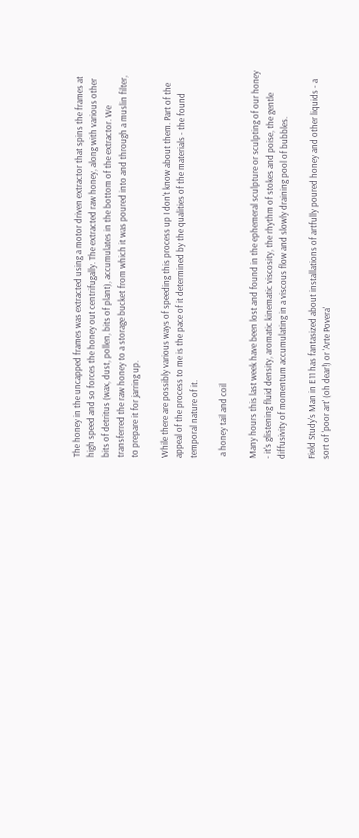The honey in the uncapped frames was extracted using a motor driven extractor that spins the frames at high speed and so forces the honey out centrifugally. The extracted raw honey, along with various other bits of detritus (wax, dust, pollen, bits of plant), accumulates in the bottom of the extractor. We transferred the raw honey to a storage bucket from which it was poured into and through a muslin filter, to prepare it for jarring up.

While there are possibly various ways of speeding this process up I don't know about them. Part of the appeal of the process to me is the pace of it determined by the qualities of the materials - the found temporal nature of it.

 a honey tail and coil

Many hours this last week have been lost and found in the ephemeral sculpture or sculpting of our honey - it's glistening fluid density, aromatic kinematic viscosity, the rhythm of stokes and poise, the gentle diffusivity of momentum accumulating in a viscous flow and slowly draining pool of bubbles.

Field Study's Man in E11 has fantasized about installations of artfully poured honey and other liquids - a sort of 'poor art' (oh dear!) or 'Arte Povera'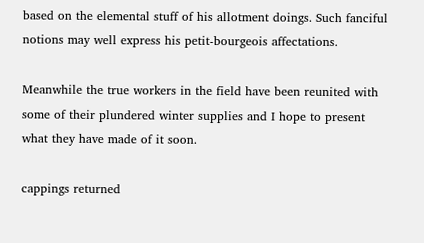based on the elemental stuff of his allotment doings. Such fanciful notions may well express his petit-bourgeois affectations.

Meanwhile the true workers in the field have been reunited with some of their plundered winter supplies and I hope to present what they have made of it soon.

cappings returned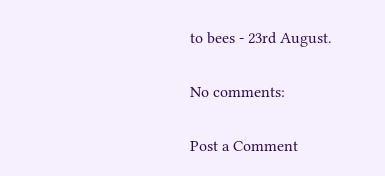to bees - 23rd August.

No comments:

Post a Comment